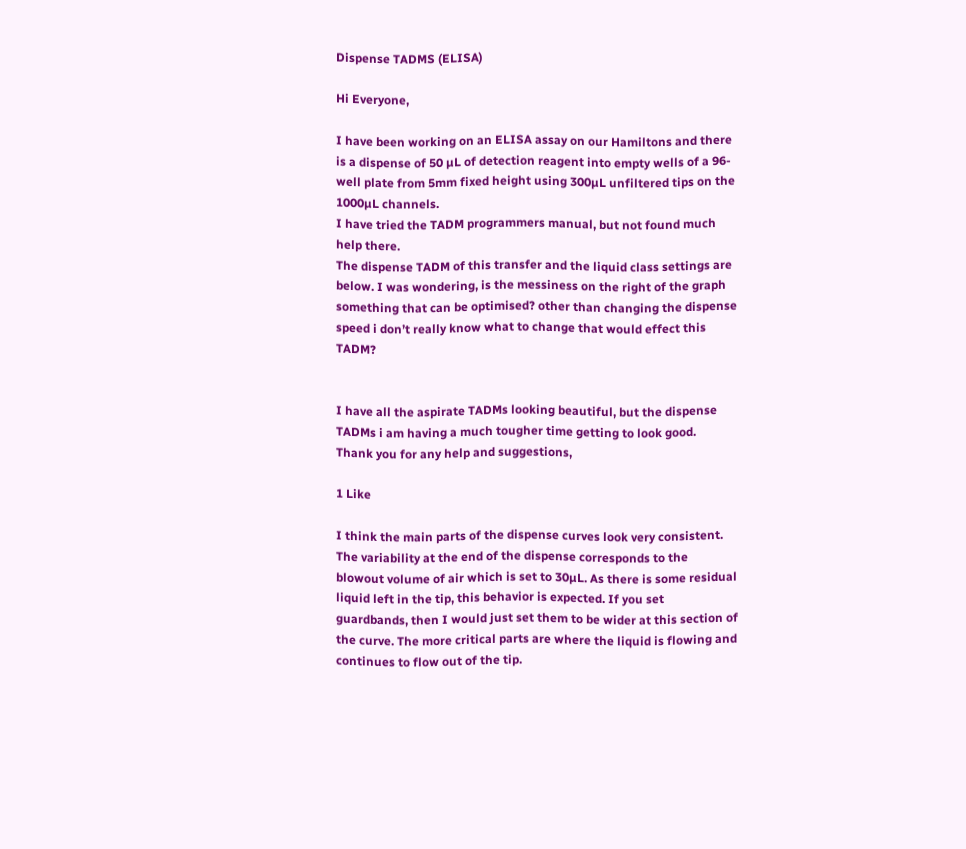Dispense TADMS (ELISA)

Hi Everyone,

I have been working on an ELISA assay on our Hamiltons and there is a dispense of 50 µL of detection reagent into empty wells of a 96-well plate from 5mm fixed height using 300µL unfiltered tips on the 1000µL channels.
I have tried the TADM programmers manual, but not found much help there.
The dispense TADM of this transfer and the liquid class settings are below. I was wondering, is the messiness on the right of the graph something that can be optimised? other than changing the dispense speed i don’t really know what to change that would effect this TADM?


I have all the aspirate TADMs looking beautiful, but the dispense TADMs i am having a much tougher time getting to look good.
Thank you for any help and suggestions,

1 Like

I think the main parts of the dispense curves look very consistent. The variability at the end of the dispense corresponds to the blowout volume of air which is set to 30µL. As there is some residual liquid left in the tip, this behavior is expected. If you set guardbands, then I would just set them to be wider at this section of the curve. The more critical parts are where the liquid is flowing and continues to flow out of the tip.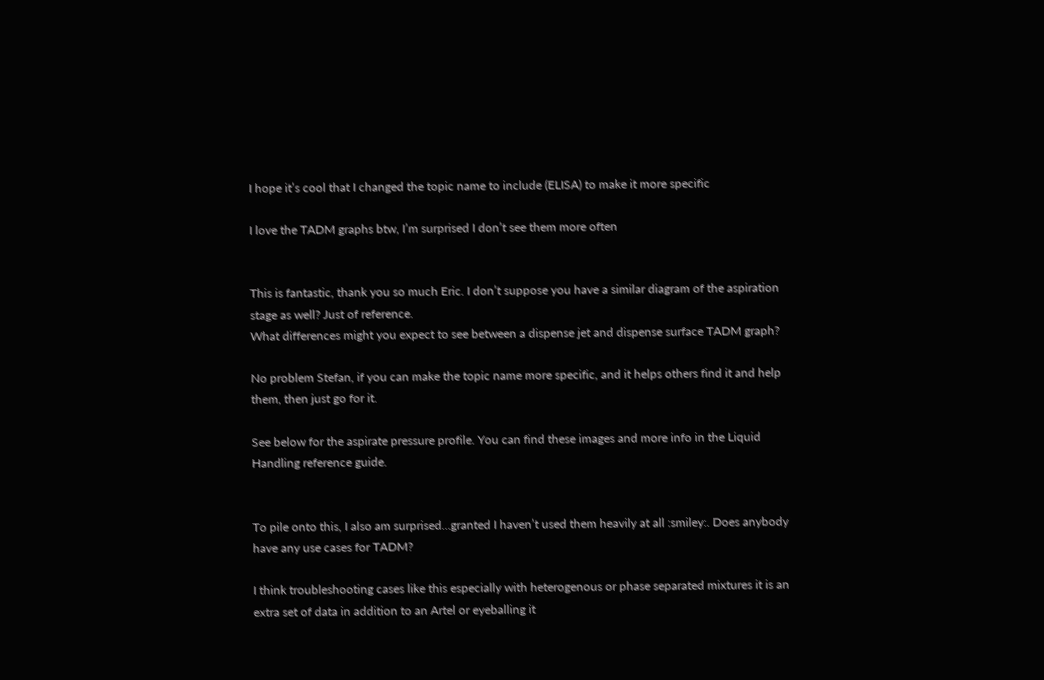I hope it’s cool that I changed the topic name to include (ELISA) to make it more specific

I love the TADM graphs btw, I’m surprised I don’t see them more often


This is fantastic, thank you so much Eric. I don’t suppose you have a similar diagram of the aspiration stage as well? Just of reference.
What differences might you expect to see between a dispense jet and dispense surface TADM graph?

No problem Stefan, if you can make the topic name more specific, and it helps others find it and help them, then just go for it.

See below for the aspirate pressure profile. You can find these images and more info in the Liquid Handling reference guide.


To pile onto this, I also am surprised…granted I haven’t used them heavily at all :smiley:. Does anybody have any use cases for TADM?

I think troubleshooting cases like this especially with heterogenous or phase separated mixtures it is an extra set of data in addition to an Artel or eyeballing it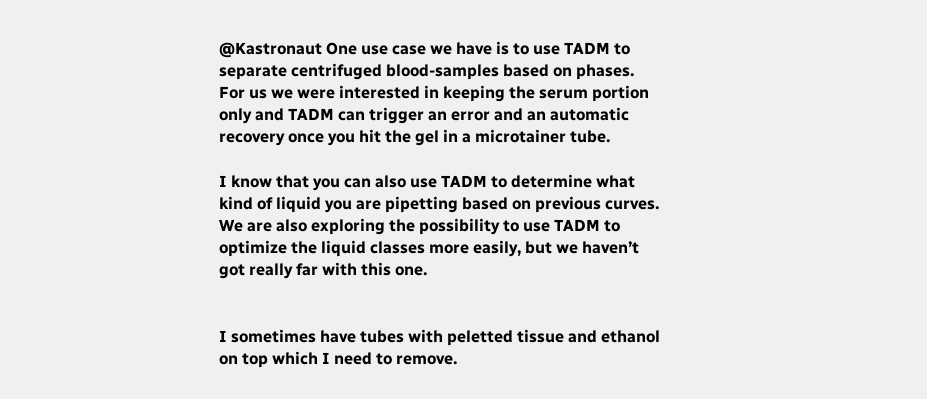@Kastronaut One use case we have is to use TADM to separate centrifuged blood-samples based on phases. For us we were interested in keeping the serum portion only and TADM can trigger an error and an automatic recovery once you hit the gel in a microtainer tube.

I know that you can also use TADM to determine what kind of liquid you are pipetting based on previous curves.
We are also exploring the possibility to use TADM to optimize the liquid classes more easily, but we haven’t got really far with this one.


I sometimes have tubes with peletted tissue and ethanol on top which I need to remove.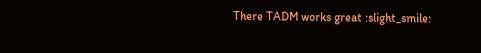There TADM works great :slight_smile: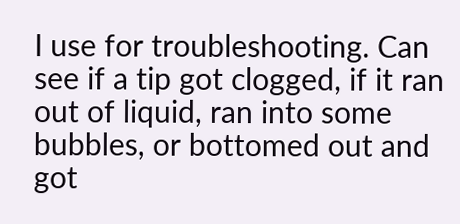I use for troubleshooting. Can see if a tip got clogged, if it ran out of liquid, ran into some bubbles, or bottomed out and got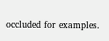occluded for examples.